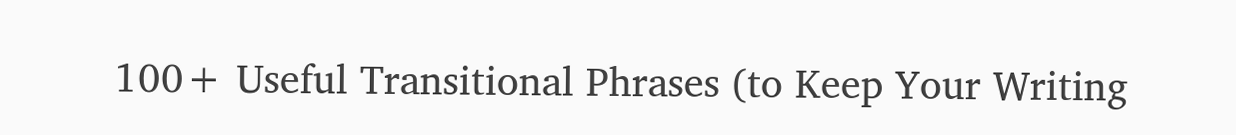100+ Useful Transitional Phrases (to Keep Your Writing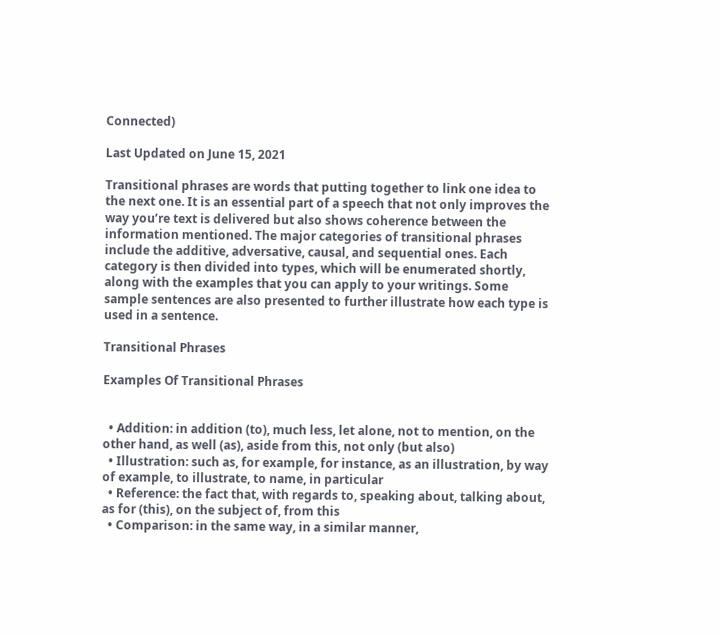Connected)

Last Updated on June 15, 2021

Transitional phrases are words that putting together to link one idea to the next one. It is an essential part of a speech that not only improves the way you’re text is delivered but also shows coherence between the information mentioned. The major categories of transitional phrases include the additive, adversative, causal, and sequential ones. Each category is then divided into types, which will be enumerated shortly, along with the examples that you can apply to your writings. Some sample sentences are also presented to further illustrate how each type is used in a sentence.

Transitional Phrases

Examples Of Transitional Phrases


  • Addition: in addition (to), much less, let alone, not to mention, on the other hand, as well (as), aside from this, not only (but also)
  • Illustration: such as, for example, for instance, as an illustration, by way of example, to illustrate, to name, in particular
  • Reference: the fact that, with regards to, speaking about, talking about, as for (this), on the subject of, from this
  • Comparison: in the same way, in a similar manner,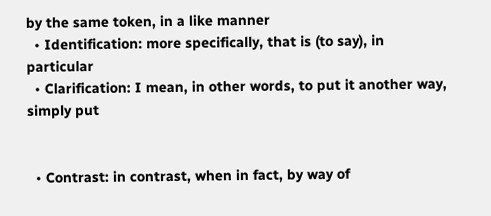by the same token, in a like manner
  • Identification: more specifically, that is (to say), in particular
  • Clarification: I mean, in other words, to put it another way, simply put


  • Contrast: in contrast, when in fact, by way of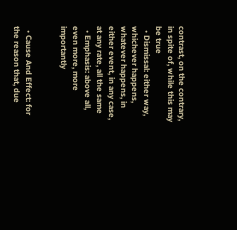contrast, on the contrary, in spite of, while this may be true
  • Dismissal: either way, whichever happens, whatever happens, in either event, in any case, at any rate, all the same
  • Emphasis: above all, even more, more importantly


  • Cause And Effect: for the reason that, due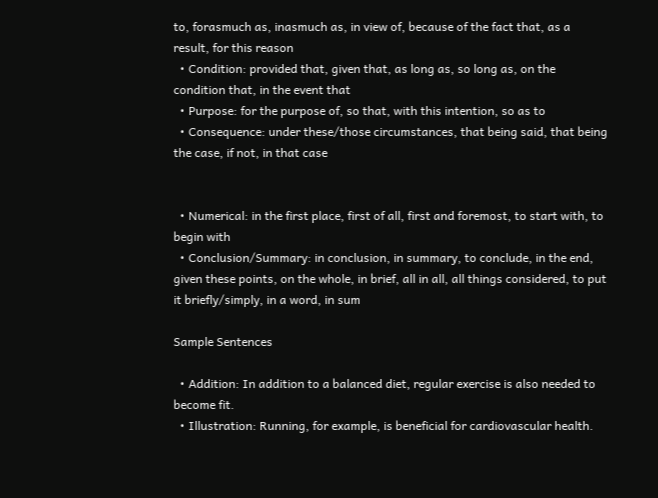to, forasmuch as, inasmuch as, in view of, because of the fact that, as a result, for this reason
  • Condition: provided that, given that, as long as, so long as, on the condition that, in the event that
  • Purpose: for the purpose of, so that, with this intention, so as to
  • Consequence: under these/those circumstances, that being said, that being the case, if not, in that case


  • Numerical: in the first place, first of all, first and foremost, to start with, to begin with
  • Conclusion/Summary: in conclusion, in summary, to conclude, in the end, given these points, on the whole, in brief, all in all, all things considered, to put it briefly/simply, in a word, in sum

Sample Sentences

  • Addition: In addition to a balanced diet, regular exercise is also needed to become fit.
  • Illustration: Running, for example, is beneficial for cardiovascular health.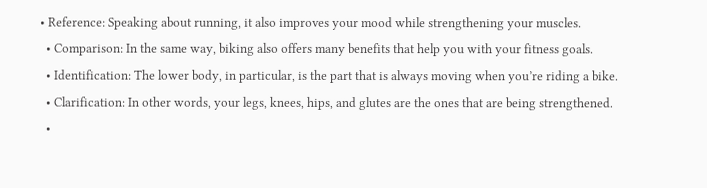• Reference: Speaking about running, it also improves your mood while strengthening your muscles.
  • Comparison: In the same way, biking also offers many benefits that help you with your fitness goals.
  • Identification: The lower body, in particular, is the part that is always moving when you’re riding a bike.
  • Clarification: In other words, your legs, knees, hips, and glutes are the ones that are being strengthened.
  •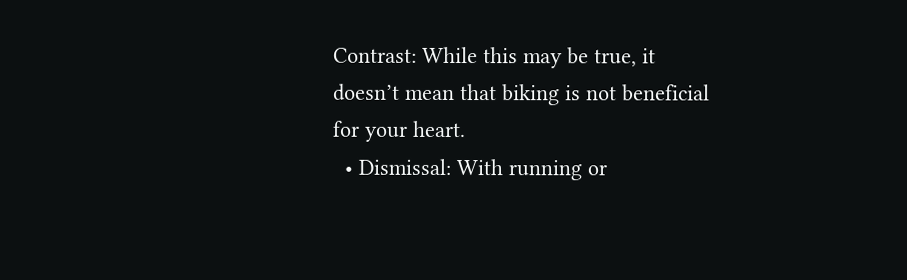Contrast: While this may be true, it doesn’t mean that biking is not beneficial for your heart.
  • Dismissal: With running or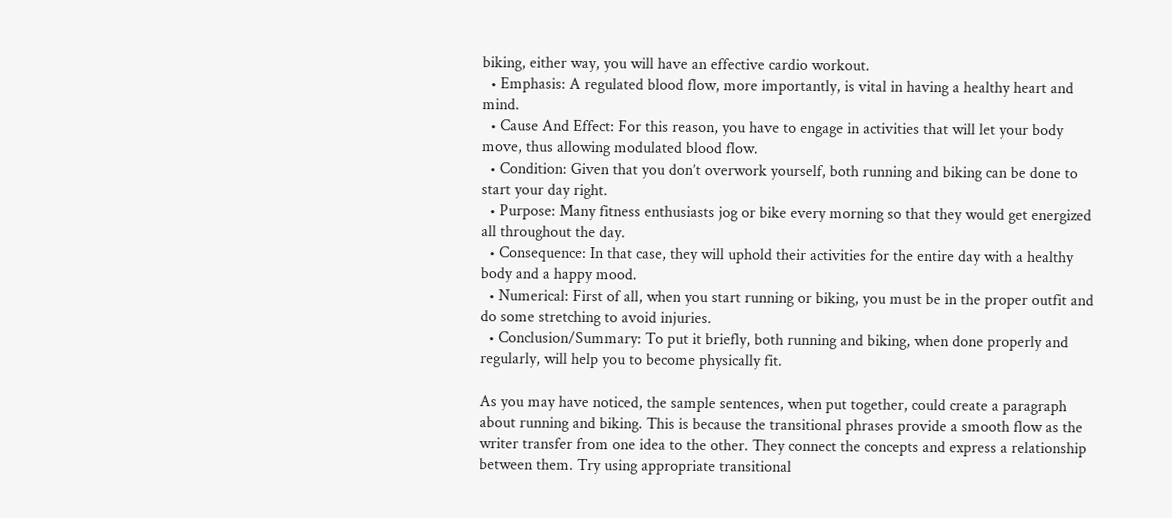biking, either way, you will have an effective cardio workout.
  • Emphasis: A regulated blood flow, more importantly, is vital in having a healthy heart and mind.
  • Cause And Effect: For this reason, you have to engage in activities that will let your body move, thus allowing modulated blood flow.
  • Condition: Given that you don’t overwork yourself, both running and biking can be done to start your day right.
  • Purpose: Many fitness enthusiasts jog or bike every morning so that they would get energized all throughout the day.
  • Consequence: In that case, they will uphold their activities for the entire day with a healthy body and a happy mood.
  • Numerical: First of all, when you start running or biking, you must be in the proper outfit and do some stretching to avoid injuries.
  • Conclusion/Summary: To put it briefly, both running and biking, when done properly and regularly, will help you to become physically fit.

As you may have noticed, the sample sentences, when put together, could create a paragraph about running and biking. This is because the transitional phrases provide a smooth flow as the writer transfer from one idea to the other. They connect the concepts and express a relationship between them. Try using appropriate transitional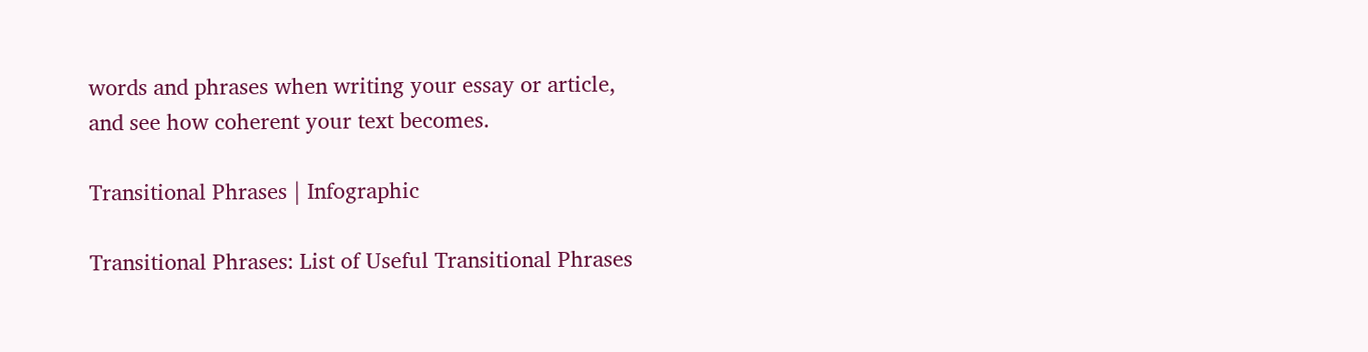words and phrases when writing your essay or article, and see how coherent your text becomes.

Transitional Phrases | Infographic

Transitional Phrases: List of Useful Transitional Phrases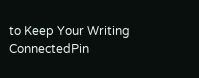to Keep Your Writing ConnectedPin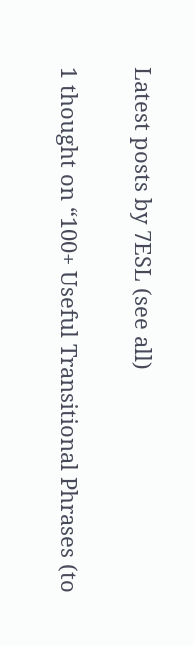Latest posts by 7ESL (see all)

1 thought on “100+ Useful Transitional Phrases (to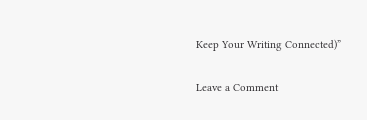Keep Your Writing Connected)”

Leave a Comment